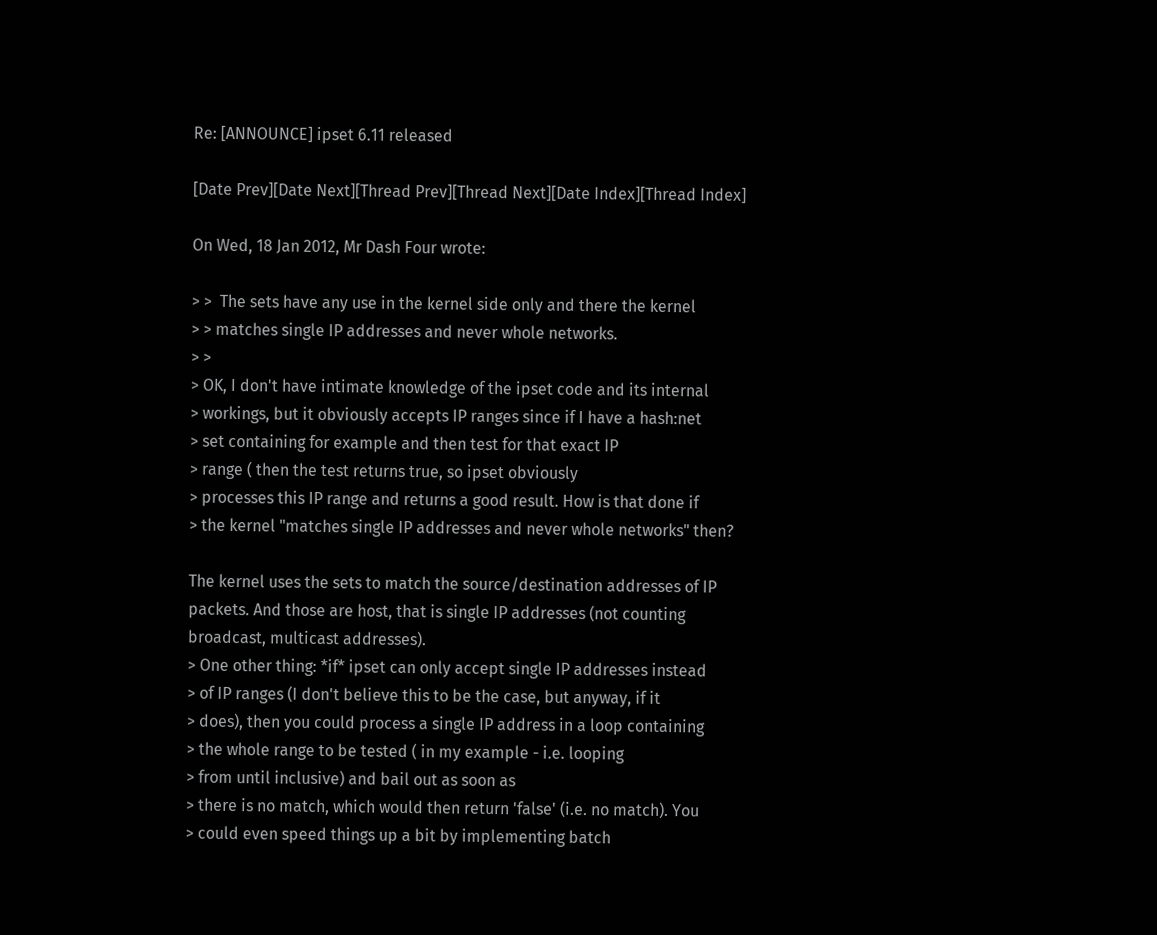Re: [ANNOUNCE] ipset 6.11 released

[Date Prev][Date Next][Thread Prev][Thread Next][Date Index][Thread Index]

On Wed, 18 Jan 2012, Mr Dash Four wrote:

> >  The sets have any use in the kernel side only and there the kernel
> > matches single IP addresses and never whole networks.
> >
> OK, I don't have intimate knowledge of the ipset code and its internal
> workings, but it obviously accepts IP ranges since if I have a hash:net
> set containing for example and then test for that exact IP
> range ( then the test returns true, so ipset obviously
> processes this IP range and returns a good result. How is that done if
> the kernel "matches single IP addresses and never whole networks" then?

The kernel uses the sets to match the source/destination addresses of IP
packets. And those are host, that is single IP addresses (not counting
broadcast, multicast addresses).
> One other thing: *if* ipset can only accept single IP addresses instead
> of IP ranges (I don't believe this to be the case, but anyway, if it
> does), then you could process a single IP address in a loop containing
> the whole range to be tested ( in my example - i.e. looping
> from until inclusive) and bail out as soon as
> there is no match, which would then return 'false' (i.e. no match). You
> could even speed things up a bit by implementing batch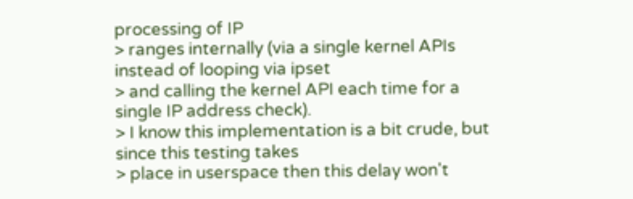processing of IP
> ranges internally (via a single kernel APIs instead of looping via ipset
> and calling the kernel API each time for a single IP address check).
> I know this implementation is a bit crude, but since this testing takes
> place in userspace then this delay won't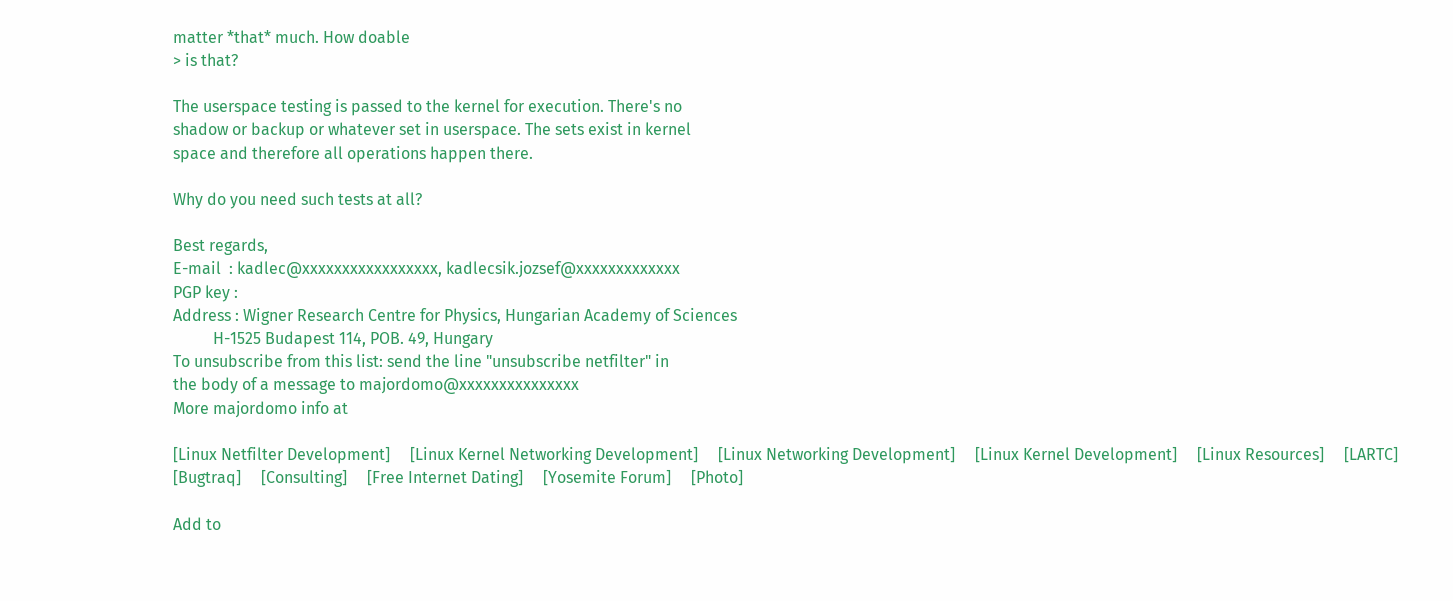matter *that* much. How doable
> is that?

The userspace testing is passed to the kernel for execution. There's no
shadow or backup or whatever set in userspace. The sets exist in kernel
space and therefore all operations happen there.

Why do you need such tests at all?

Best regards,
E-mail  : kadlec@xxxxxxxxxxxxxxxxx, kadlecsik.jozsef@xxxxxxxxxxxxx
PGP key :
Address : Wigner Research Centre for Physics, Hungarian Academy of Sciences
          H-1525 Budapest 114, POB. 49, Hungary
To unsubscribe from this list: send the line "unsubscribe netfilter" in
the body of a message to majordomo@xxxxxxxxxxxxxxx
More majordomo info at

[Linux Netfilter Development]     [Linux Kernel Networking Development]     [Linux Networking Development]     [Linux Kernel Development]     [Linux Resources]     [LARTC]     [Bugtraq]     [Consulting]     [Free Internet Dating]     [Yosemite Forum]     [Photo]

Add to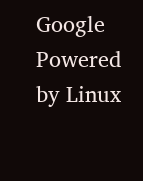Google Powered by Linux